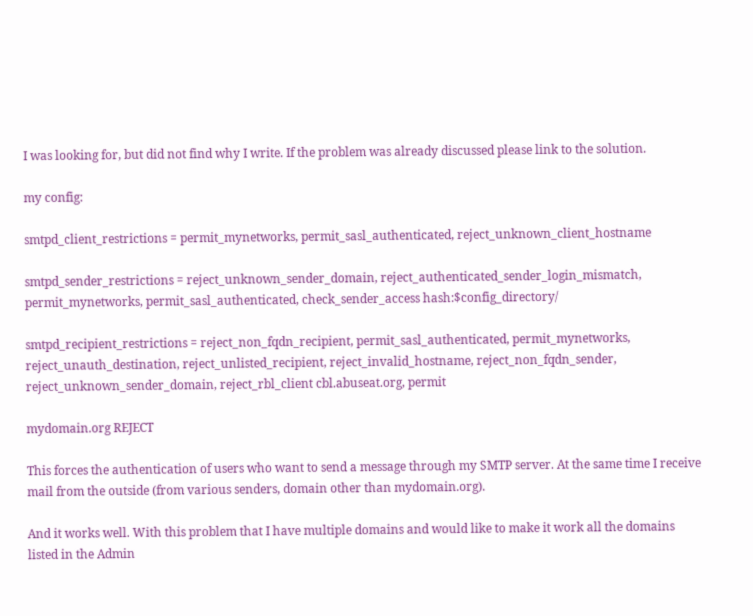I was looking for, but did not find why I write. If the problem was already discussed please link to the solution.

my config:

smtpd_client_restrictions = permit_mynetworks, permit_sasl_authenticated, reject_unknown_client_hostname

smtpd_sender_restrictions = reject_unknown_sender_domain, reject_authenticated_sender_login_mismatch, permit_mynetworks, permit_sasl_authenticated, check_sender_access hash:$config_directory/

smtpd_recipient_restrictions = reject_non_fqdn_recipient, permit_sasl_authenticated, permit_mynetworks, reject_unauth_destination, reject_unlisted_recipient, reject_invalid_hostname, reject_non_fqdn_sender, reject_unknown_sender_domain, reject_rbl_client cbl.abuseat.org, permit

mydomain.org REJECT

This forces the authentication of users who want to send a message through my SMTP server. At the same time I receive mail from the outside (from various senders, domain other than mydomain.org).

And it works well. With this problem that I have multiple domains and would like to make it work all the domains listed in the Admin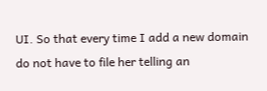UI. So that every time I add a new domain do not have to file her telling an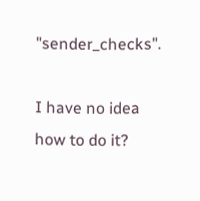"sender_checks".

I have no idea how to do it?